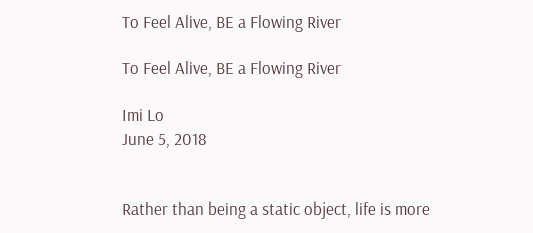To Feel Alive, BE a Flowing River

To Feel Alive, BE a Flowing River

Imi Lo
June 5, 2018


Rather than being a static object, life is more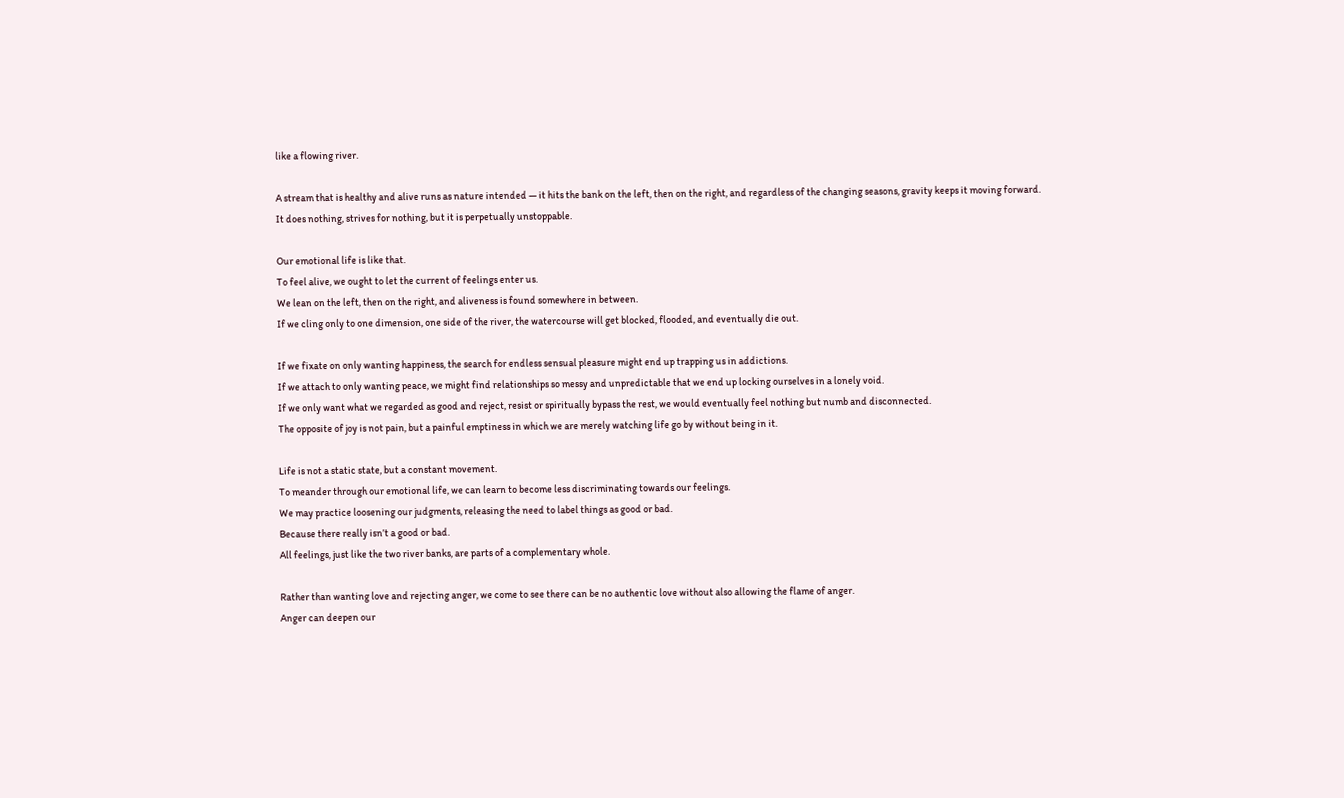like a flowing river.

A stream that is healthy and alive runs as nature intended — it hits the bank on the left, then on the right, and regardless of the changing seasons, gravity keeps it moving forward.
It does nothing, strives for nothing, but it is perpetually unstoppable.

Our emotional life is like that.
To feel alive, we ought to let the current of feelings enter us.
We lean on the left, then on the right, and aliveness is found somewhere in between.
If we cling only to one dimension, one side of the river, the watercourse will get blocked, flooded, and eventually die out.

If we fixate on only wanting happiness, the search for endless sensual pleasure might end up trapping us in addictions.
If we attach to only wanting peace, we might find relationships so messy and unpredictable that we end up locking ourselves in a lonely void.
If we only want what we regarded as good and reject, resist or spiritually bypass the rest, we would eventually feel nothing but numb and disconnected.
The opposite of joy is not pain, but a painful emptiness in which we are merely watching life go by without being in it.

Life is not a static state, but a constant movement.
To meander through our emotional life, we can learn to become less discriminating towards our feelings.
We may practice loosening our judgments, releasing the need to label things as good or bad.
Because there really isn’t a good or bad.
All feelings, just like the two river banks, are parts of a complementary whole.

Rather than wanting love and rejecting anger, we come to see there can be no authentic love without also allowing the flame of anger.
Anger can deepen our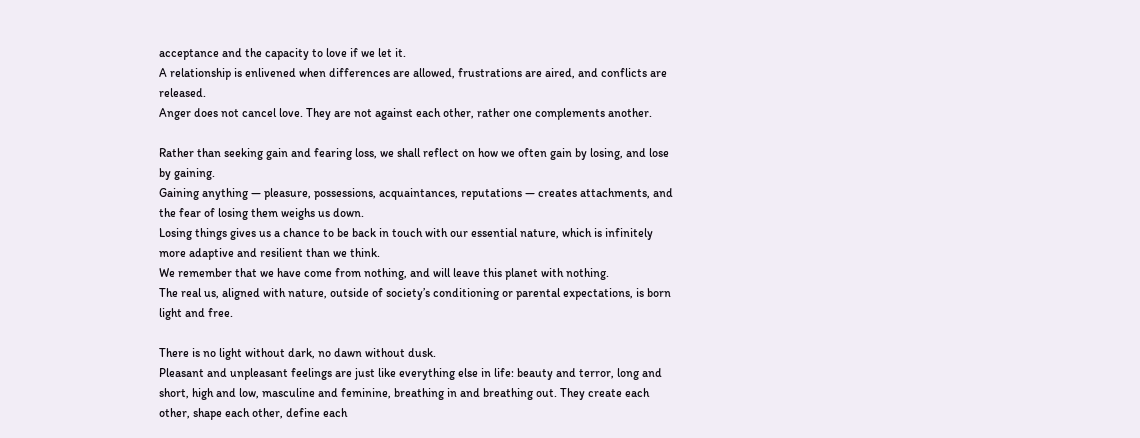acceptance and the capacity to love if we let it.
A relationship is enlivened when differences are allowed, frustrations are aired, and conflicts are released.
Anger does not cancel love. They are not against each other, rather one complements another.

Rather than seeking gain and fearing loss, we shall reflect on how we often gain by losing, and lose by gaining.
Gaining anything — pleasure, possessions, acquaintances, reputations — creates attachments, and the fear of losing them weighs us down.
Losing things gives us a chance to be back in touch with our essential nature, which is infinitely more adaptive and resilient than we think.
We remember that we have come from nothing, and will leave this planet with nothing.
The real us, aligned with nature, outside of society’s conditioning or parental expectations, is born light and free.

There is no light without dark, no dawn without dusk.
Pleasant and unpleasant feelings are just like everything else in life: beauty and terror, long and short, high and low, masculine and feminine, breathing in and breathing out. They create each other, shape each other, define each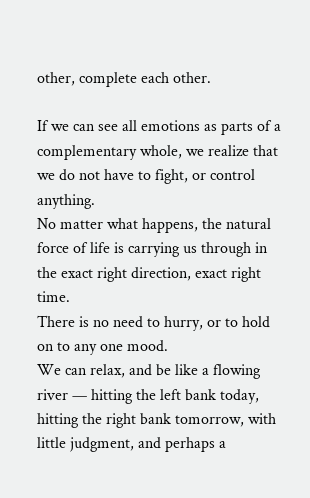other, complete each other.

If we can see all emotions as parts of a complementary whole, we realize that we do not have to fight, or control anything.
No matter what happens, the natural force of life is carrying us through in the exact right direction, exact right time.
There is no need to hurry, or to hold on to any one mood.
We can relax, and be like a flowing river — hitting the left bank today, hitting the right bank tomorrow, with little judgment, and perhaps a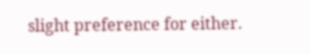slight preference for either.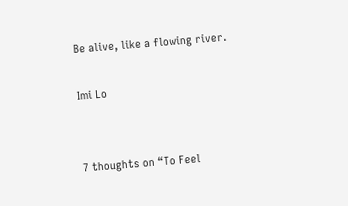Be alive, like a flowing river.

Imi Lo


7 thoughts on “To Feel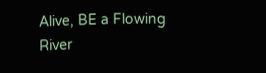Alive, BE a Flowing River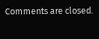Comments are closed.